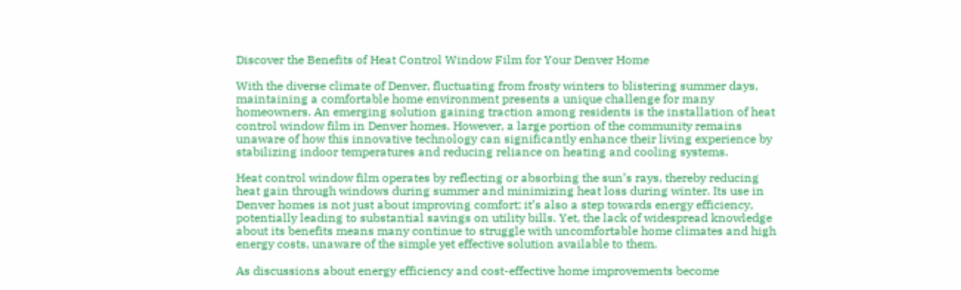Discover the Benefits of Heat Control Window Film for Your Denver Home

With the diverse climate of Denver, fluctuating from frosty winters to blistering summer days, maintaining a comfortable home environment presents a unique challenge for many homeowners. An emerging solution gaining traction among residents is the installation of heat control window film in Denver homes. However, a large portion of the community remains unaware of how this innovative technology can significantly enhance their living experience by stabilizing indoor temperatures and reducing reliance on heating and cooling systems.

Heat control window film operates by reflecting or absorbing the sun’s rays, thereby reducing heat gain through windows during summer and minimizing heat loss during winter. Its use in Denver homes is not just about improving comfort; it’s also a step towards energy efficiency, potentially leading to substantial savings on utility bills. Yet, the lack of widespread knowledge about its benefits means many continue to struggle with uncomfortable home climates and high energy costs, unaware of the simple yet effective solution available to them.

As discussions about energy efficiency and cost-effective home improvements become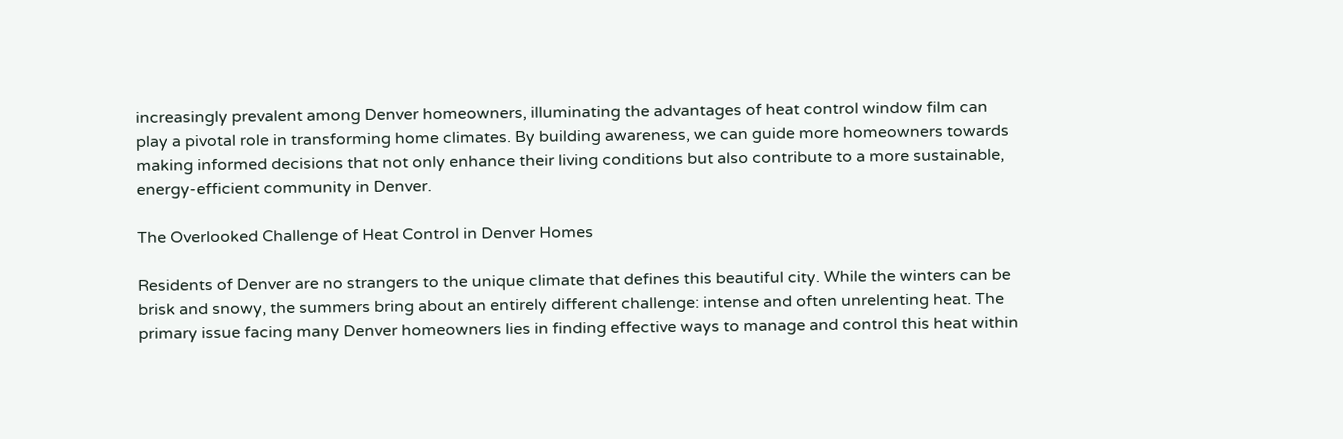increasingly prevalent among Denver homeowners, illuminating the advantages of heat control window film can play a pivotal role in transforming home climates. By building awareness, we can guide more homeowners towards making informed decisions that not only enhance their living conditions but also contribute to a more sustainable, energy-efficient community in Denver.

The Overlooked Challenge of Heat Control in Denver Homes

Residents of Denver are no strangers to the unique climate that defines this beautiful city. While the winters can be brisk and snowy, the summers bring about an entirely different challenge: intense and often unrelenting heat. The primary issue facing many Denver homeowners lies in finding effective ways to manage and control this heat within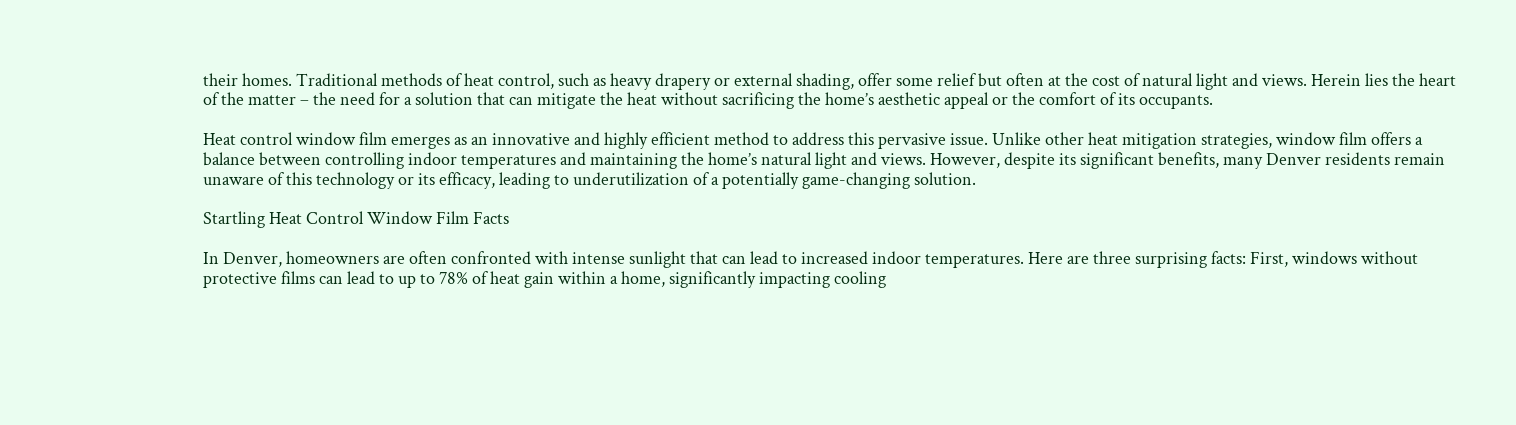their homes. Traditional methods of heat control, such as heavy drapery or external shading, offer some relief but often at the cost of natural light and views. Herein lies the heart of the matter – the need for a solution that can mitigate the heat without sacrificing the home’s aesthetic appeal or the comfort of its occupants.

Heat control window film emerges as an innovative and highly efficient method to address this pervasive issue. Unlike other heat mitigation strategies, window film offers a balance between controlling indoor temperatures and maintaining the home’s natural light and views. However, despite its significant benefits, many Denver residents remain unaware of this technology or its efficacy, leading to underutilization of a potentially game-changing solution.

Startling Heat Control Window Film Facts

In Denver, homeowners are often confronted with intense sunlight that can lead to increased indoor temperatures. Here are three surprising facts: First, windows without protective films can lead to up to 78% of heat gain within a home, significantly impacting cooling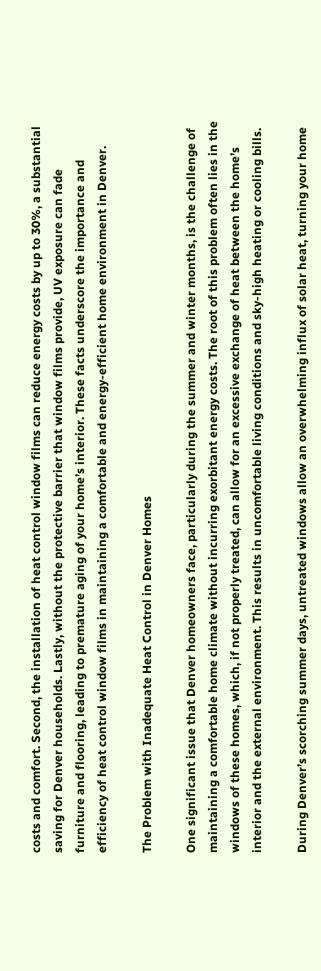costs and comfort. Second, the installation of heat control window films can reduce energy costs by up to 30%, a substantial saving for Denver households. Lastly, without the protective barrier that window films provide, UV exposure can fade furniture and flooring, leading to premature aging of your home’s interior. These facts underscore the importance and efficiency of heat control window films in maintaining a comfortable and energy-efficient home environment in Denver.

The Problem with Inadequate Heat Control in Denver Homes

One significant issue that Denver homeowners face, particularly during the summer and winter months, is the challenge of maintaining a comfortable home climate without incurring exorbitant energy costs. The root of this problem often lies in the windows of these homes, which, if not properly treated, can allow for an excessive exchange of heat between the home’s interior and the external environment. This results in uncomfortable living conditions and sky-high heating or cooling bills.

During Denver’s scorching summer days, untreated windows allow an overwhelming influx of solar heat, turning your home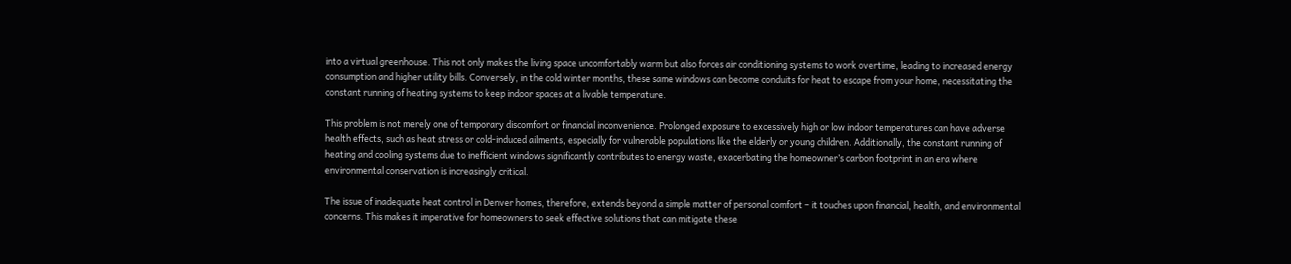into a virtual greenhouse. This not only makes the living space uncomfortably warm but also forces air conditioning systems to work overtime, leading to increased energy consumption and higher utility bills. Conversely, in the cold winter months, these same windows can become conduits for heat to escape from your home, necessitating the constant running of heating systems to keep indoor spaces at a livable temperature.

This problem is not merely one of temporary discomfort or financial inconvenience. Prolonged exposure to excessively high or low indoor temperatures can have adverse health effects, such as heat stress or cold-induced ailments, especially for vulnerable populations like the elderly or young children. Additionally, the constant running of heating and cooling systems due to inefficient windows significantly contributes to energy waste, exacerbating the homeowner’s carbon footprint in an era where environmental conservation is increasingly critical.

The issue of inadequate heat control in Denver homes, therefore, extends beyond a simple matter of personal comfort – it touches upon financial, health, and environmental concerns. This makes it imperative for homeowners to seek effective solutions that can mitigate these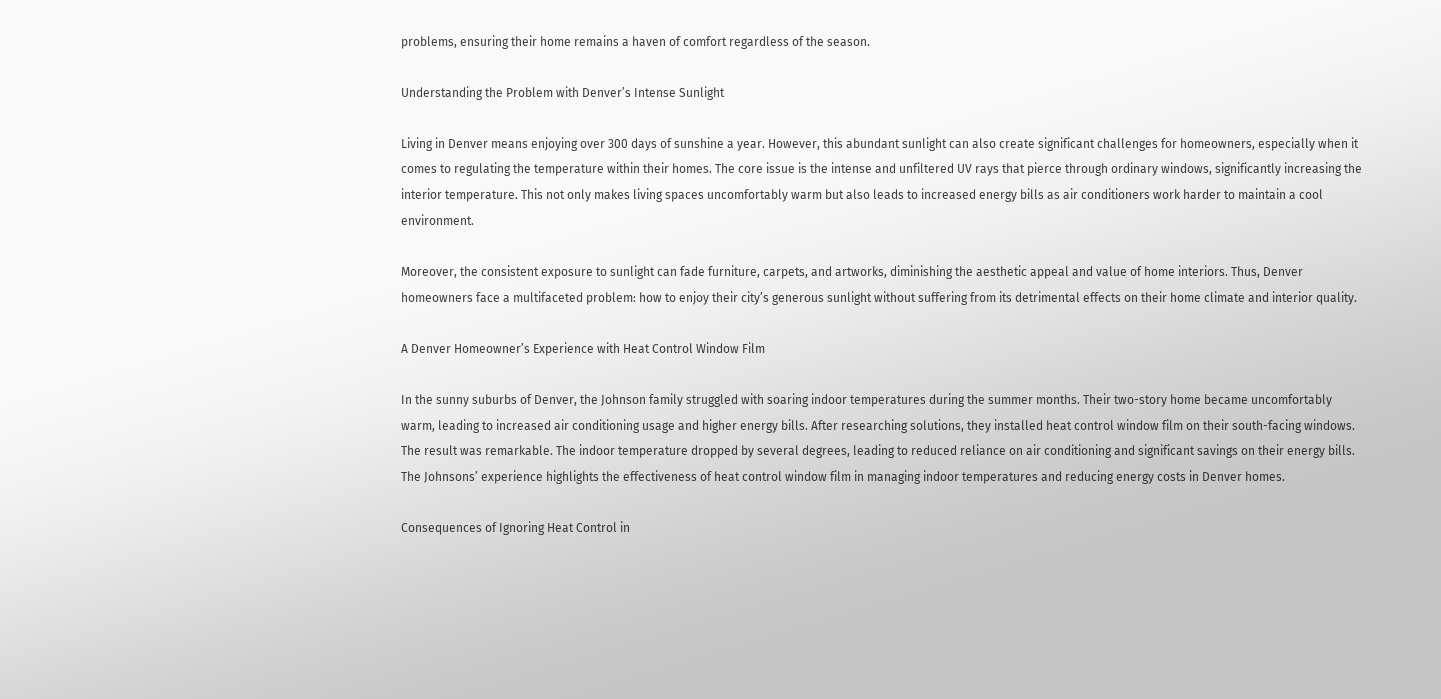problems, ensuring their home remains a haven of comfort regardless of the season.

Understanding the Problem with Denver’s Intense Sunlight

Living in Denver means enjoying over 300 days of sunshine a year. However, this abundant sunlight can also create significant challenges for homeowners, especially when it comes to regulating the temperature within their homes. The core issue is the intense and unfiltered UV rays that pierce through ordinary windows, significantly increasing the interior temperature. This not only makes living spaces uncomfortably warm but also leads to increased energy bills as air conditioners work harder to maintain a cool environment.

Moreover, the consistent exposure to sunlight can fade furniture, carpets, and artworks, diminishing the aesthetic appeal and value of home interiors. Thus, Denver homeowners face a multifaceted problem: how to enjoy their city’s generous sunlight without suffering from its detrimental effects on their home climate and interior quality.

A Denver Homeowner’s Experience with Heat Control Window Film

In the sunny suburbs of Denver, the Johnson family struggled with soaring indoor temperatures during the summer months. Their two-story home became uncomfortably warm, leading to increased air conditioning usage and higher energy bills. After researching solutions, they installed heat control window film on their south-facing windows. The result was remarkable. The indoor temperature dropped by several degrees, leading to reduced reliance on air conditioning and significant savings on their energy bills. The Johnsons’ experience highlights the effectiveness of heat control window film in managing indoor temperatures and reducing energy costs in Denver homes.

Consequences of Ignoring Heat Control in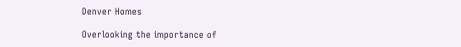Denver Homes

Overlooking the importance of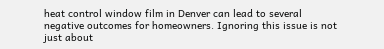heat control window film in Denver can lead to several negative outcomes for homeowners. Ignoring this issue is not just about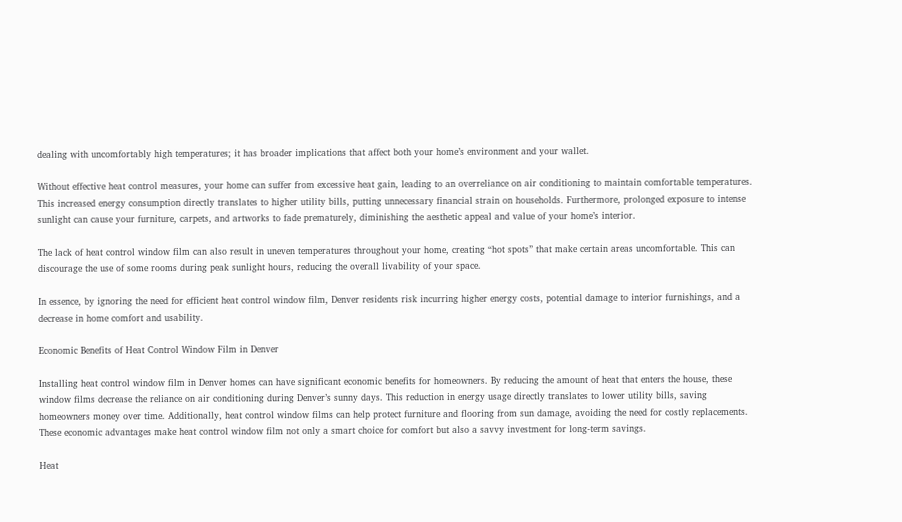dealing with uncomfortably high temperatures; it has broader implications that affect both your home’s environment and your wallet.

Without effective heat control measures, your home can suffer from excessive heat gain, leading to an overreliance on air conditioning to maintain comfortable temperatures. This increased energy consumption directly translates to higher utility bills, putting unnecessary financial strain on households. Furthermore, prolonged exposure to intense sunlight can cause your furniture, carpets, and artworks to fade prematurely, diminishing the aesthetic appeal and value of your home’s interior.

The lack of heat control window film can also result in uneven temperatures throughout your home, creating “hot spots” that make certain areas uncomfortable. This can discourage the use of some rooms during peak sunlight hours, reducing the overall livability of your space.

In essence, by ignoring the need for efficient heat control window film, Denver residents risk incurring higher energy costs, potential damage to interior furnishings, and a decrease in home comfort and usability.

Economic Benefits of Heat Control Window Film in Denver

Installing heat control window film in Denver homes can have significant economic benefits for homeowners. By reducing the amount of heat that enters the house, these window films decrease the reliance on air conditioning during Denver’s sunny days. This reduction in energy usage directly translates to lower utility bills, saving homeowners money over time. Additionally, heat control window films can help protect furniture and flooring from sun damage, avoiding the need for costly replacements. These economic advantages make heat control window film not only a smart choice for comfort but also a savvy investment for long-term savings.

Heat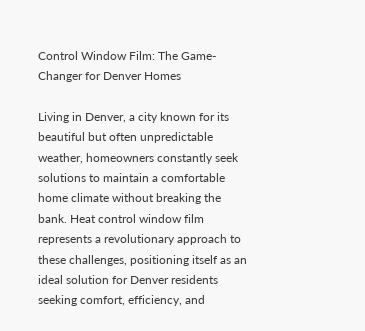Control Window Film: The Game-Changer for Denver Homes

Living in Denver, a city known for its beautiful but often unpredictable weather, homeowners constantly seek solutions to maintain a comfortable home climate without breaking the bank. Heat control window film represents a revolutionary approach to these challenges, positioning itself as an ideal solution for Denver residents seeking comfort, efficiency, and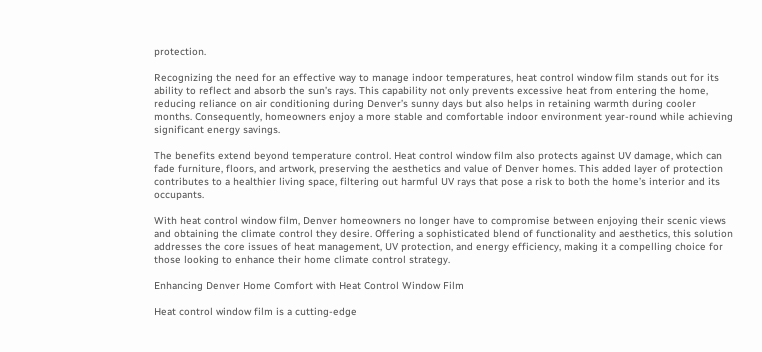protection.

Recognizing the need for an effective way to manage indoor temperatures, heat control window film stands out for its ability to reflect and absorb the sun’s rays. This capability not only prevents excessive heat from entering the home, reducing reliance on air conditioning during Denver’s sunny days but also helps in retaining warmth during cooler months. Consequently, homeowners enjoy a more stable and comfortable indoor environment year-round while achieving significant energy savings.

The benefits extend beyond temperature control. Heat control window film also protects against UV damage, which can fade furniture, floors, and artwork, preserving the aesthetics and value of Denver homes. This added layer of protection contributes to a healthier living space, filtering out harmful UV rays that pose a risk to both the home’s interior and its occupants.

With heat control window film, Denver homeowners no longer have to compromise between enjoying their scenic views and obtaining the climate control they desire. Offering a sophisticated blend of functionality and aesthetics, this solution addresses the core issues of heat management, UV protection, and energy efficiency, making it a compelling choice for those looking to enhance their home climate control strategy.

Enhancing Denver Home Comfort with Heat Control Window Film

Heat control window film is a cutting-edge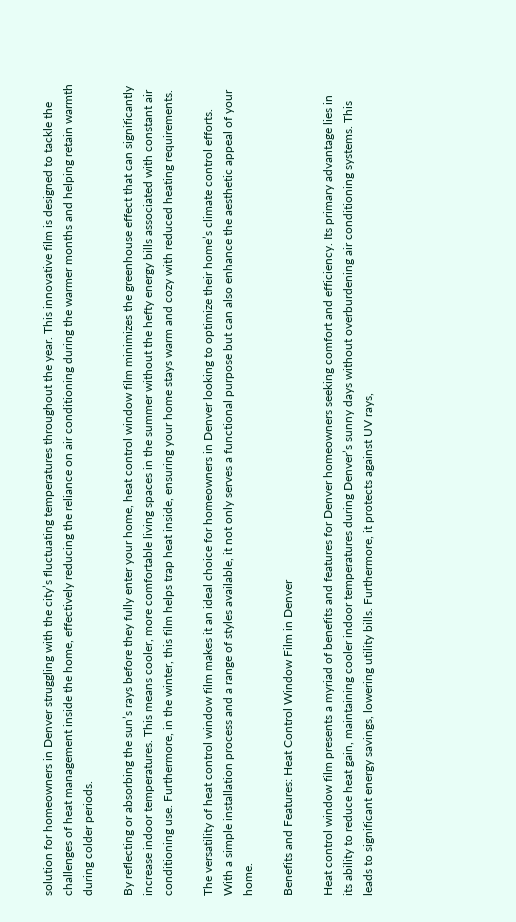solution for homeowners in Denver struggling with the city’s fluctuating temperatures throughout the year. This innovative film is designed to tackle the challenges of heat management inside the home, effectively reducing the reliance on air conditioning during the warmer months and helping retain warmth during colder periods.

By reflecting or absorbing the sun’s rays before they fully enter your home, heat control window film minimizes the greenhouse effect that can significantly increase indoor temperatures. This means cooler, more comfortable living spaces in the summer without the hefty energy bills associated with constant air conditioning use. Furthermore, in the winter, this film helps trap heat inside, ensuring your home stays warm and cozy with reduced heating requirements.

The versatility of heat control window film makes it an ideal choice for homeowners in Denver looking to optimize their home’s climate control efforts. With a simple installation process and a range of styles available, it not only serves a functional purpose but can also enhance the aesthetic appeal of your home.

Benefits and Features: Heat Control Window Film in Denver

Heat control window film presents a myriad of benefits and features for Denver homeowners seeking comfort and efficiency. Its primary advantage lies in its ability to reduce heat gain, maintaining cooler indoor temperatures during Denver’s sunny days without overburdening air conditioning systems. This leads to significant energy savings, lowering utility bills. Furthermore, it protects against UV rays,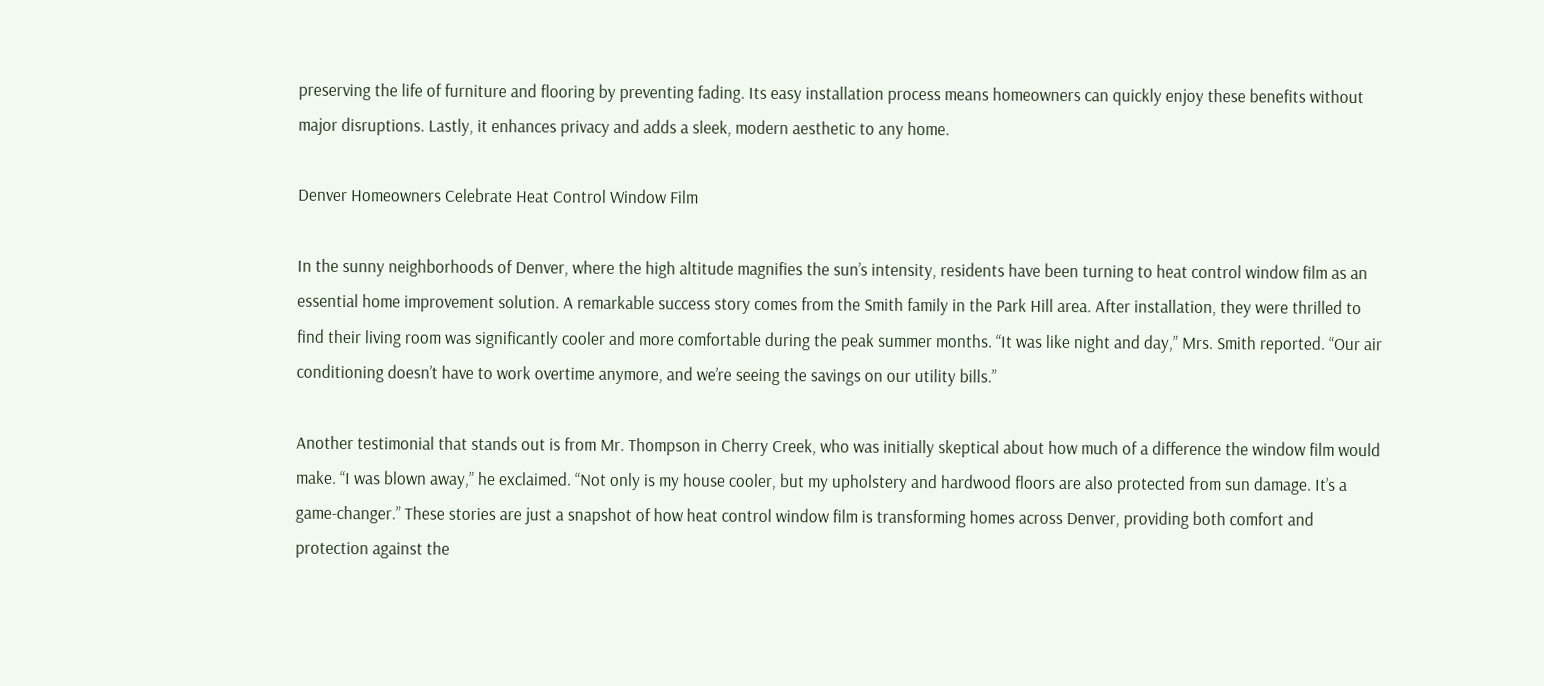preserving the life of furniture and flooring by preventing fading. Its easy installation process means homeowners can quickly enjoy these benefits without major disruptions. Lastly, it enhances privacy and adds a sleek, modern aesthetic to any home.

Denver Homeowners Celebrate Heat Control Window Film

In the sunny neighborhoods of Denver, where the high altitude magnifies the sun’s intensity, residents have been turning to heat control window film as an essential home improvement solution. A remarkable success story comes from the Smith family in the Park Hill area. After installation, they were thrilled to find their living room was significantly cooler and more comfortable during the peak summer months. “It was like night and day,” Mrs. Smith reported. “Our air conditioning doesn’t have to work overtime anymore, and we’re seeing the savings on our utility bills.”

Another testimonial that stands out is from Mr. Thompson in Cherry Creek, who was initially skeptical about how much of a difference the window film would make. “I was blown away,” he exclaimed. “Not only is my house cooler, but my upholstery and hardwood floors are also protected from sun damage. It’s a game-changer.” These stories are just a snapshot of how heat control window film is transforming homes across Denver, providing both comfort and protection against the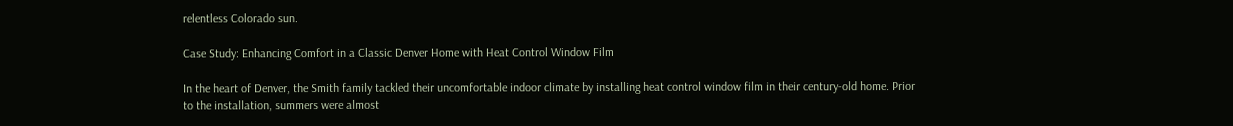relentless Colorado sun.

Case Study: Enhancing Comfort in a Classic Denver Home with Heat Control Window Film

In the heart of Denver, the Smith family tackled their uncomfortable indoor climate by installing heat control window film in their century-old home. Prior to the installation, summers were almost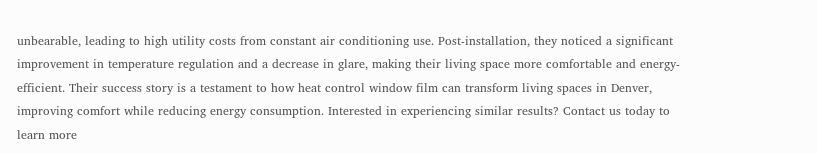unbearable, leading to high utility costs from constant air conditioning use. Post-installation, they noticed a significant improvement in temperature regulation and a decrease in glare, making their living space more comfortable and energy-efficient. Their success story is a testament to how heat control window film can transform living spaces in Denver, improving comfort while reducing energy consumption. Interested in experiencing similar results? Contact us today to learn more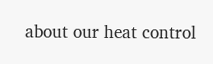about our heat control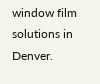window film solutions in Denver.